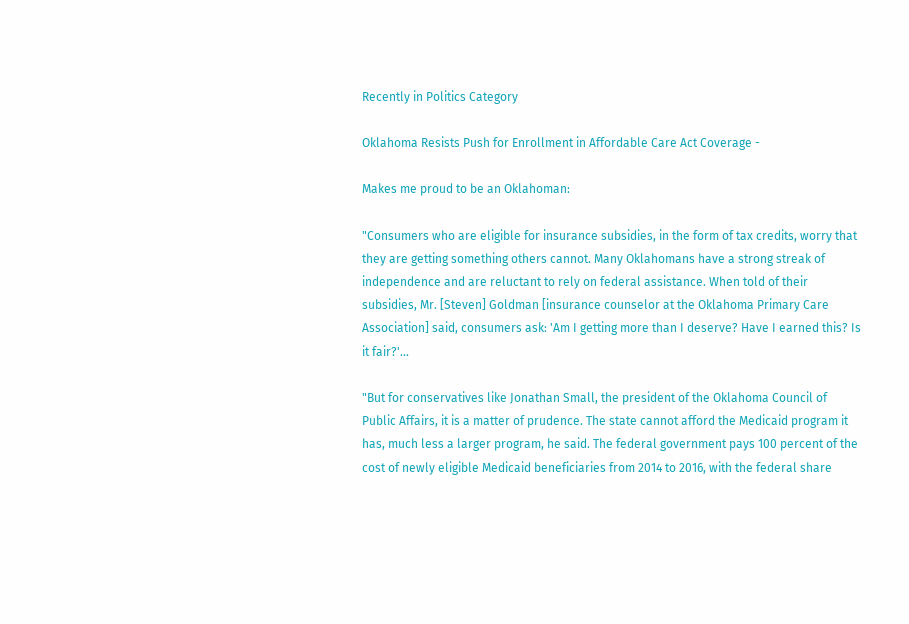Recently in Politics Category

Oklahoma Resists Push for Enrollment in Affordable Care Act Coverage -

Makes me proud to be an Oklahoman:

"Consumers who are eligible for insurance subsidies, in the form of tax credits, worry that they are getting something others cannot. Many Oklahomans have a strong streak of independence and are reluctant to rely on federal assistance. When told of their subsidies, Mr. [Steven] Goldman [insurance counselor at the Oklahoma Primary Care Association] said, consumers ask: 'Am I getting more than I deserve? Have I earned this? Is it fair?'...

"But for conservatives like Jonathan Small, the president of the Oklahoma Council of Public Affairs, it is a matter of prudence. The state cannot afford the Medicaid program it has, much less a larger program, he said. The federal government pays 100 percent of the cost of newly eligible Medicaid beneficiaries from 2014 to 2016, with the federal share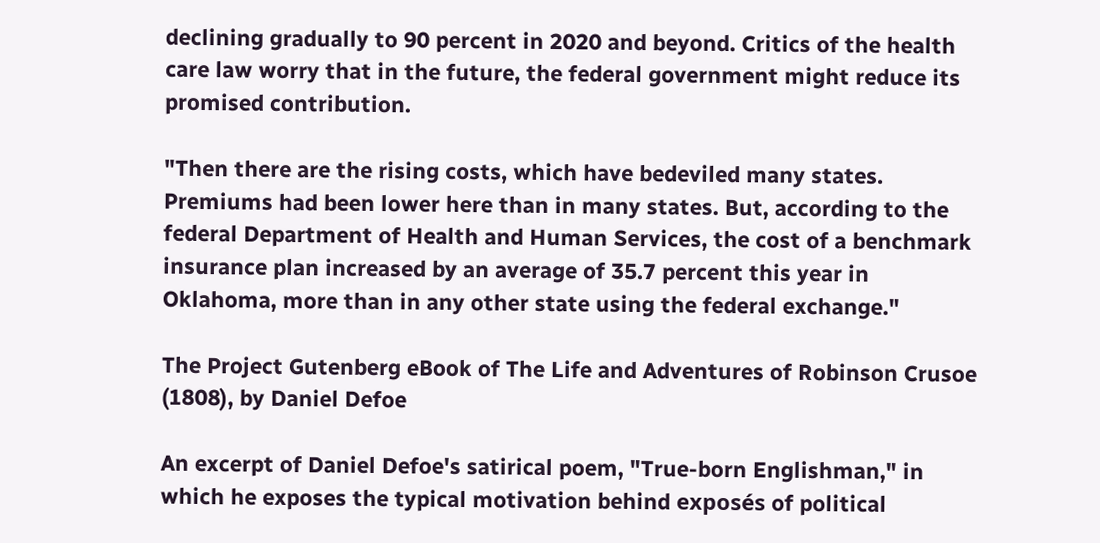declining gradually to 90 percent in 2020 and beyond. Critics of the health care law worry that in the future, the federal government might reduce its promised contribution.

"Then there are the rising costs, which have bedeviled many states. Premiums had been lower here than in many states. But, according to the federal Department of Health and Human Services, the cost of a benchmark insurance plan increased by an average of 35.7 percent this year in Oklahoma, more than in any other state using the federal exchange."

The Project Gutenberg eBook of The Life and Adventures of Robinson Crusoe (1808), by Daniel Defoe

An excerpt of Daniel Defoe's satirical poem, "True-born Englishman," in which he exposes the typical motivation behind exposés of political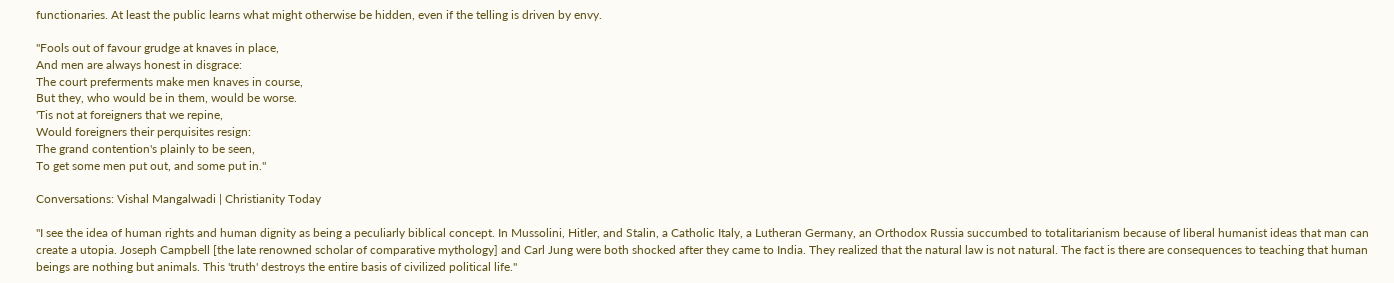functionaries. At least the public learns what might otherwise be hidden, even if the telling is driven by envy.

"Fools out of favour grudge at knaves in place,
And men are always honest in disgrace:
The court preferments make men knaves in course,
But they, who would be in them, would be worse.
'Tis not at foreigners that we repine,
Would foreigners their perquisites resign:
The grand contention's plainly to be seen,
To get some men put out, and some put in."

Conversations: Vishal Mangalwadi | Christianity Today

"I see the idea of human rights and human dignity as being a peculiarly biblical concept. In Mussolini, Hitler, and Stalin, a Catholic Italy, a Lutheran Germany, an Orthodox Russia succumbed to totalitarianism because of liberal humanist ideas that man can create a utopia. Joseph Campbell [the late renowned scholar of comparative mythology] and Carl Jung were both shocked after they came to India. They realized that the natural law is not natural. The fact is there are consequences to teaching that human beings are nothing but animals. This 'truth' destroys the entire basis of civilized political life."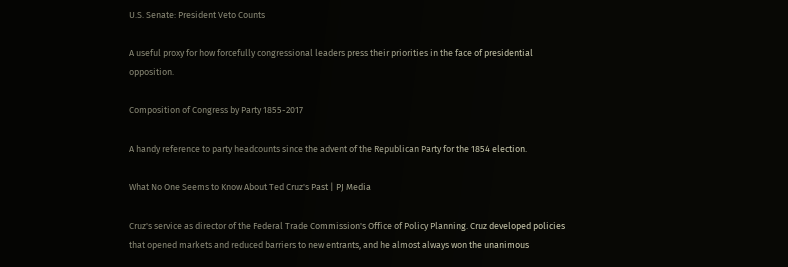U.S. Senate: President Veto Counts

A useful proxy for how forcefully congressional leaders press their priorities in the face of presidential opposition.

Composition of Congress by Party 1855-2017

A handy reference to party headcounts since the advent of the Republican Party for the 1854 election.

What No One Seems to Know About Ted Cruz's Past | PJ Media

Cruz's service as director of the Federal Trade Commission's Office of Policy Planning. Cruz developed policies that opened markets and reduced barriers to new entrants, and he almost always won the unanimous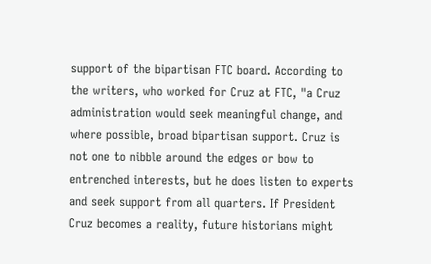support of the bipartisan FTC board. According to the writers, who worked for Cruz at FTC, "a Cruz administration would seek meaningful change, and where possible, broad bipartisan support. Cruz is not one to nibble around the edges or bow to entrenched interests, but he does listen to experts and seek support from all quarters. If President Cruz becomes a reality, future historians might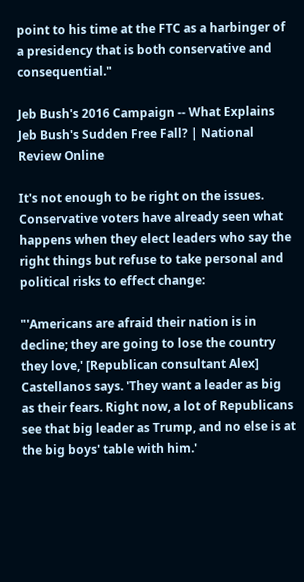point to his time at the FTC as a harbinger of a presidency that is both conservative and consequential."

Jeb Bush's 2016 Campaign -- What Explains Jeb Bush's Sudden Free Fall? | National Review Online

It's not enough to be right on the issues. Conservative voters have already seen what happens when they elect leaders who say the right things but refuse to take personal and political risks to effect change:

"'Americans are afraid their nation is in decline; they are going to lose the country they love,' [Republican consultant Alex] Castellanos says. 'They want a leader as big as their fears. Right now, a lot of Republicans see that big leader as Trump, and no else is at the big boys' table with him.'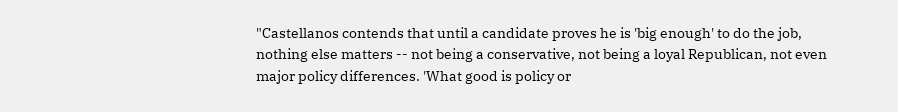"Castellanos contends that until a candidate proves he is 'big enough' to do the job, nothing else matters -- not being a conservative, not being a loyal Republican, not even major policy differences. 'What good is policy or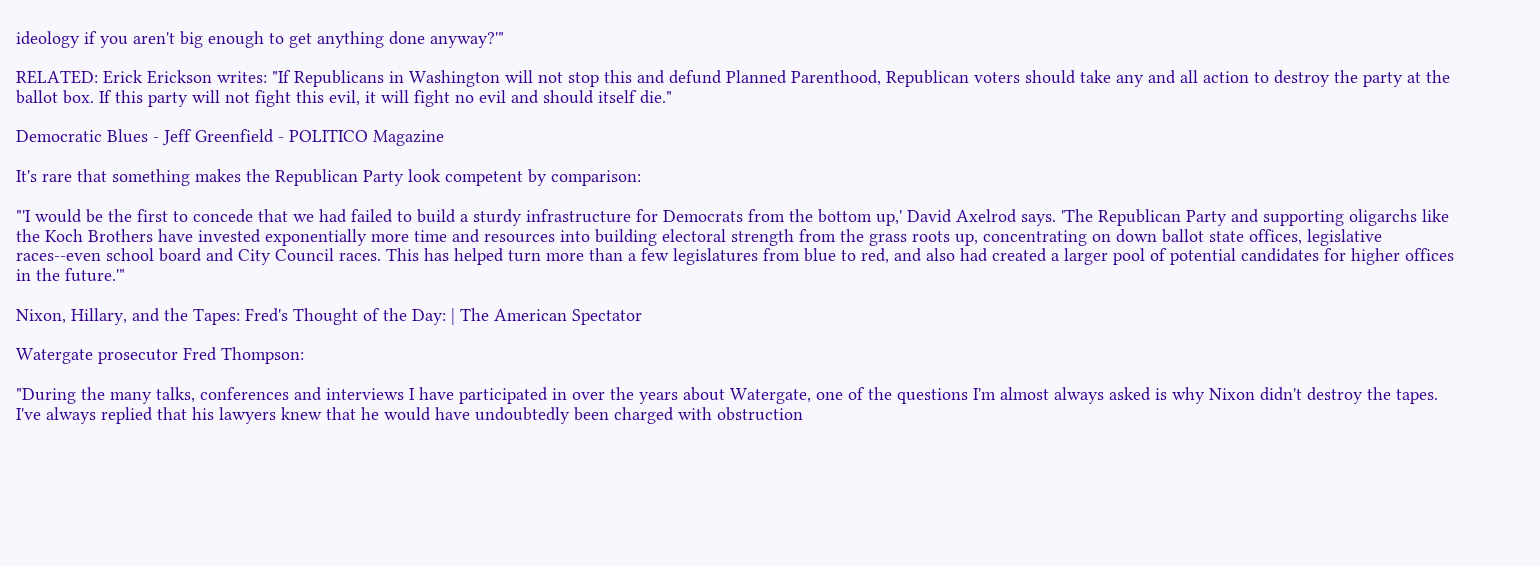ideology if you aren't big enough to get anything done anyway?'"

RELATED: Erick Erickson writes: "If Republicans in Washington will not stop this and defund Planned Parenthood, Republican voters should take any and all action to destroy the party at the ballot box. If this party will not fight this evil, it will fight no evil and should itself die."

Democratic Blues - Jeff Greenfield - POLITICO Magazine

It's rare that something makes the Republican Party look competent by comparison:

"'I would be the first to concede that we had failed to build a sturdy infrastructure for Democrats from the bottom up,' David Axelrod says. 'The Republican Party and supporting oligarchs like the Koch Brothers have invested exponentially more time and resources into building electoral strength from the grass roots up, concentrating on down ballot state offices, legislative races--even school board and City Council races. This has helped turn more than a few legislatures from blue to red, and also had created a larger pool of potential candidates for higher offices in the future.'"

Nixon, Hillary, and the Tapes: Fred's Thought of the Day: | The American Spectator

Watergate prosecutor Fred Thompson:

"During the many talks, conferences and interviews I have participated in over the years about Watergate, one of the questions I'm almost always asked is why Nixon didn't destroy the tapes. I've always replied that his lawyers knew that he would have undoubtedly been charged with obstruction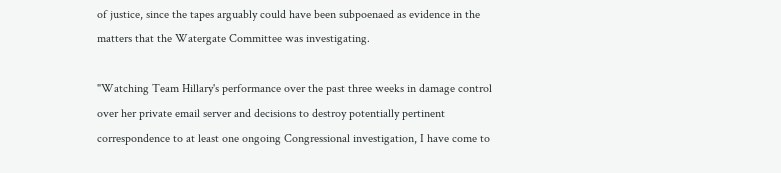of justice, since the tapes arguably could have been subpoenaed as evidence in the matters that the Watergate Committee was investigating.

"Watching Team Hillary's performance over the past three weeks in damage control over her private email server and decisions to destroy potentially pertinent correspondence to at least one ongoing Congressional investigation, I have come to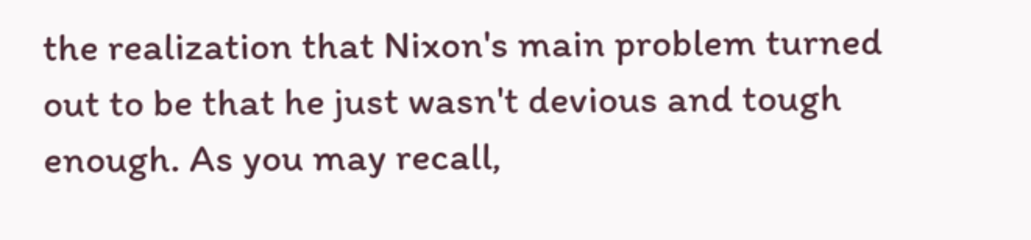the realization that Nixon's main problem turned out to be that he just wasn't devious and tough enough. As you may recall,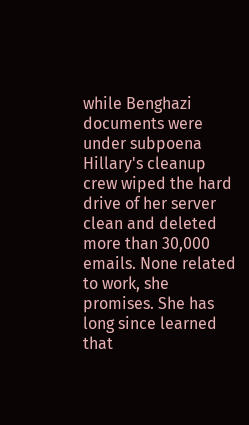while Benghazi documents were under subpoena Hillary's cleanup crew wiped the hard drive of her server clean and deleted more than 30,000 emails. None related to work, she promises. She has long since learned that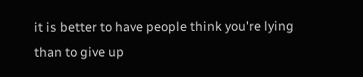it is better to have people think you're lying than to give up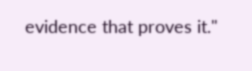evidence that proves it."